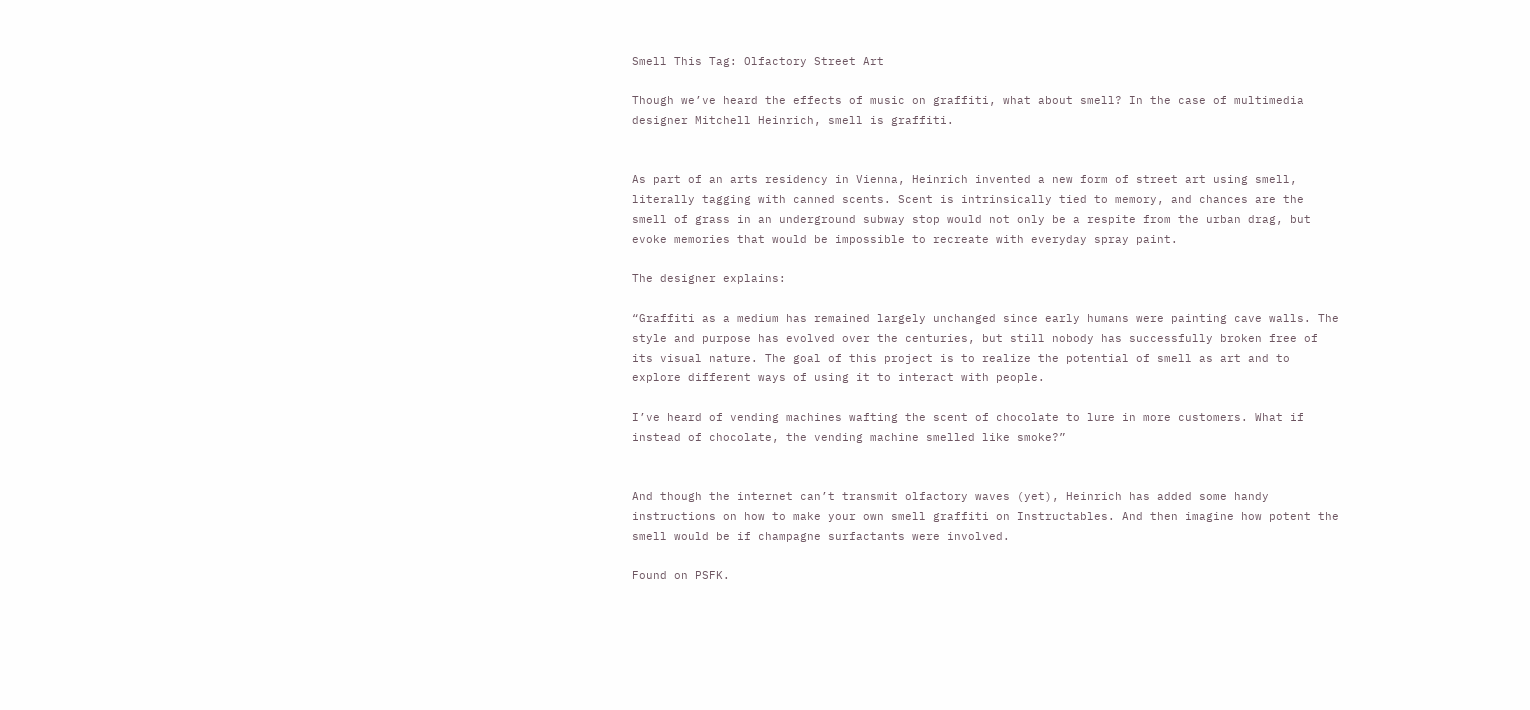Smell This Tag: Olfactory Street Art

Though we’ve heard the effects of music on graffiti, what about smell? In the case of multimedia designer Mitchell Heinrich, smell is graffiti.


As part of an arts residency in Vienna, Heinrich invented a new form of street art using smell, literally tagging with canned scents. Scent is intrinsically tied to memory, and chances are the smell of grass in an underground subway stop would not only be a respite from the urban drag, but evoke memories that would be impossible to recreate with everyday spray paint.

The designer explains:

“Graffiti as a medium has remained largely unchanged since early humans were painting cave walls. The style and purpose has evolved over the centuries, but still nobody has successfully broken free of its visual nature. The goal of this project is to realize the potential of smell as art and to explore different ways of using it to interact with people.

I’ve heard of vending machines wafting the scent of chocolate to lure in more customers. What if instead of chocolate, the vending machine smelled like smoke?”


And though the internet can’t transmit olfactory waves (yet), Heinrich has added some handy instructions on how to make your own smell graffiti on Instructables. And then imagine how potent the smell would be if champagne surfactants were involved.

Found on PSFK.